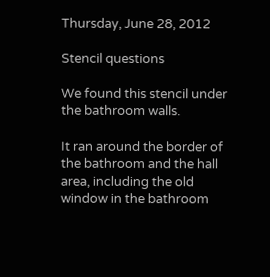Thursday, June 28, 2012

Stencil questions

We found this stencil under the bathroom walls.

It ran around the border of the bathroom and the hall area, including the old window in the bathroom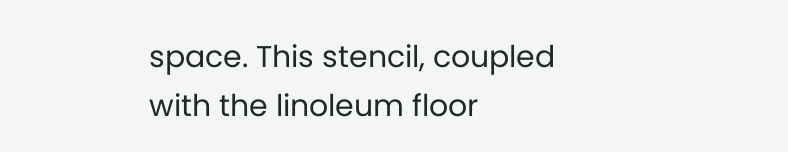space. This stencil, coupled with the linoleum floor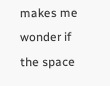makes me wonder if the space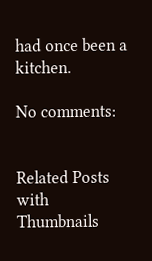had once been a kitchen.

No comments:


Related Posts with Thumbnails